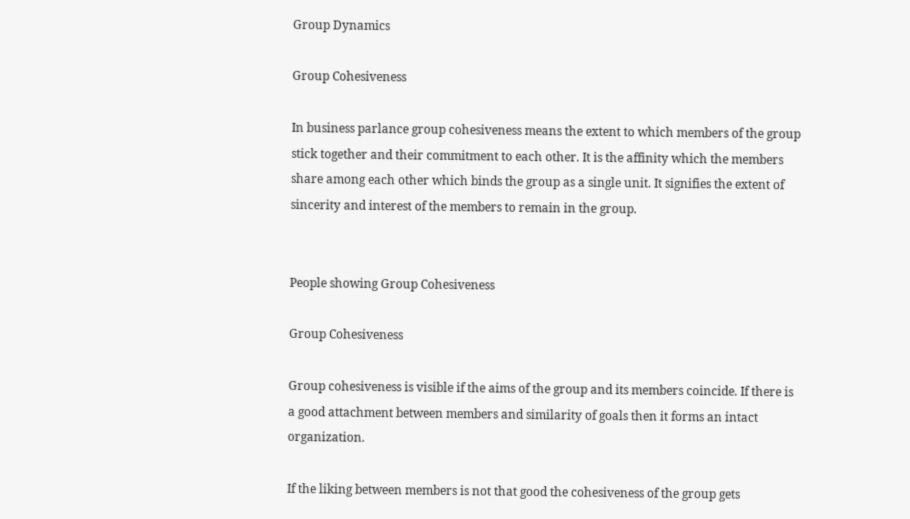Group Dynamics

Group Cohesiveness

In business parlance group cohesiveness means the extent to which members of the group stick together and their commitment to each other. It is the affinity which the members share among each other which binds the group as a single unit. It signifies the extent of sincerity and interest of the members to remain in the group.


People showing Group Cohesiveness

Group Cohesiveness

Group cohesiveness is visible if the aims of the group and its members coincide. If there is a good attachment between members and similarity of goals then it forms an intact organization.

If the liking between members is not that good the cohesiveness of the group gets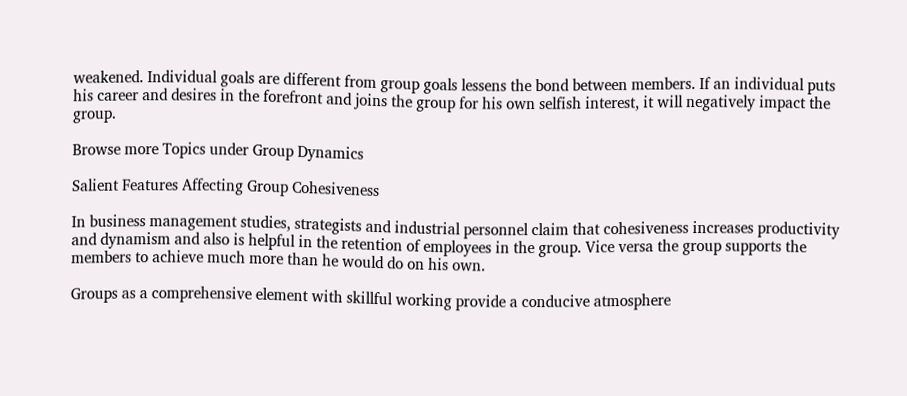weakened. Individual goals are different from group goals lessens the bond between members. If an individual puts his career and desires in the forefront and joins the group for his own selfish interest, it will negatively impact the group.

Browse more Topics under Group Dynamics

Salient Features Affecting Group Cohesiveness

In business management studies, strategists and industrial personnel claim that cohesiveness increases productivity and dynamism and also is helpful in the retention of employees in the group. Vice versa the group supports the members to achieve much more than he would do on his own.

Groups as a comprehensive element with skillful working provide a conducive atmosphere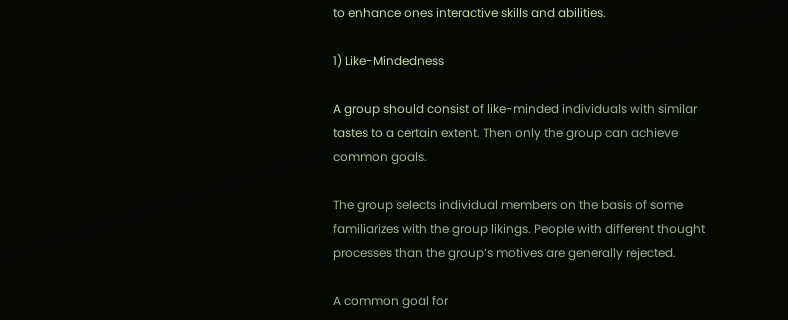to enhance ones interactive skills and abilities.

1) Like-Mindedness

A group should consist of like-minded individuals with similar tastes to a certain extent. Then only the group can achieve common goals.

The group selects individual members on the basis of some familiarizes with the group likings. People with different thought processes than the group’s motives are generally rejected.

A common goal for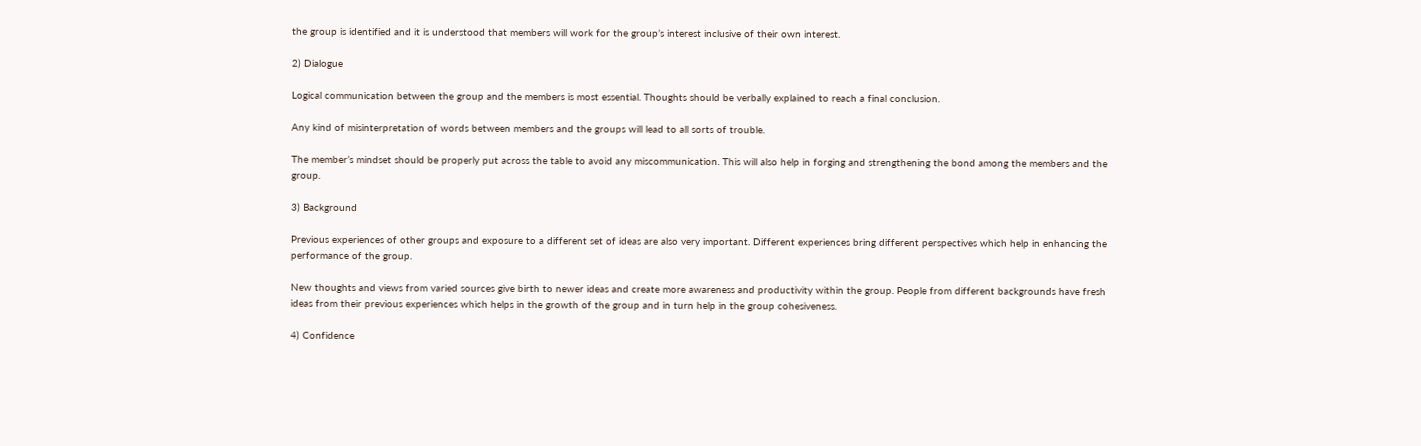the group is identified and it is understood that members will work for the group’s interest inclusive of their own interest.

2) Dialogue

Logical communication between the group and the members is most essential. Thoughts should be verbally explained to reach a final conclusion.

Any kind of misinterpretation of words between members and the groups will lead to all sorts of trouble.

The member’s mindset should be properly put across the table to avoid any miscommunication. This will also help in forging and strengthening the bond among the members and the group.

3) Background

Previous experiences of other groups and exposure to a different set of ideas are also very important. Different experiences bring different perspectives which help in enhancing the performance of the group.

New thoughts and views from varied sources give birth to newer ideas and create more awareness and productivity within the group. People from different backgrounds have fresh ideas from their previous experiences which helps in the growth of the group and in turn help in the group cohesiveness.

4) Confidence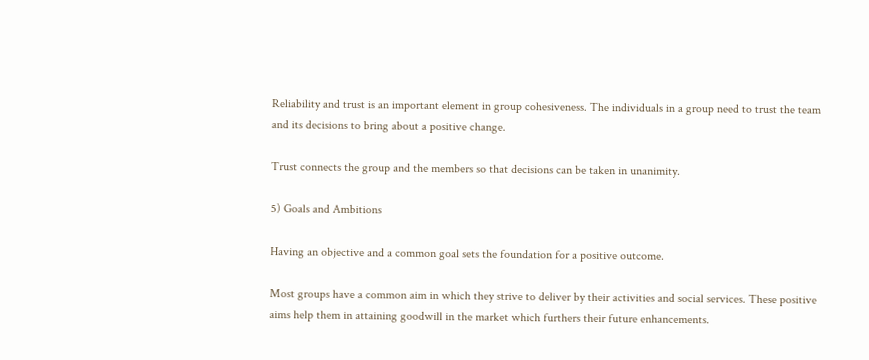Reliability and trust is an important element in group cohesiveness. The individuals in a group need to trust the team and its decisions to bring about a positive change.

Trust connects the group and the members so that decisions can be taken in unanimity.

5) Goals and Ambitions

Having an objective and a common goal sets the foundation for a positive outcome.

Most groups have a common aim in which they strive to deliver by their activities and social services. These positive aims help them in attaining goodwill in the market which furthers their future enhancements.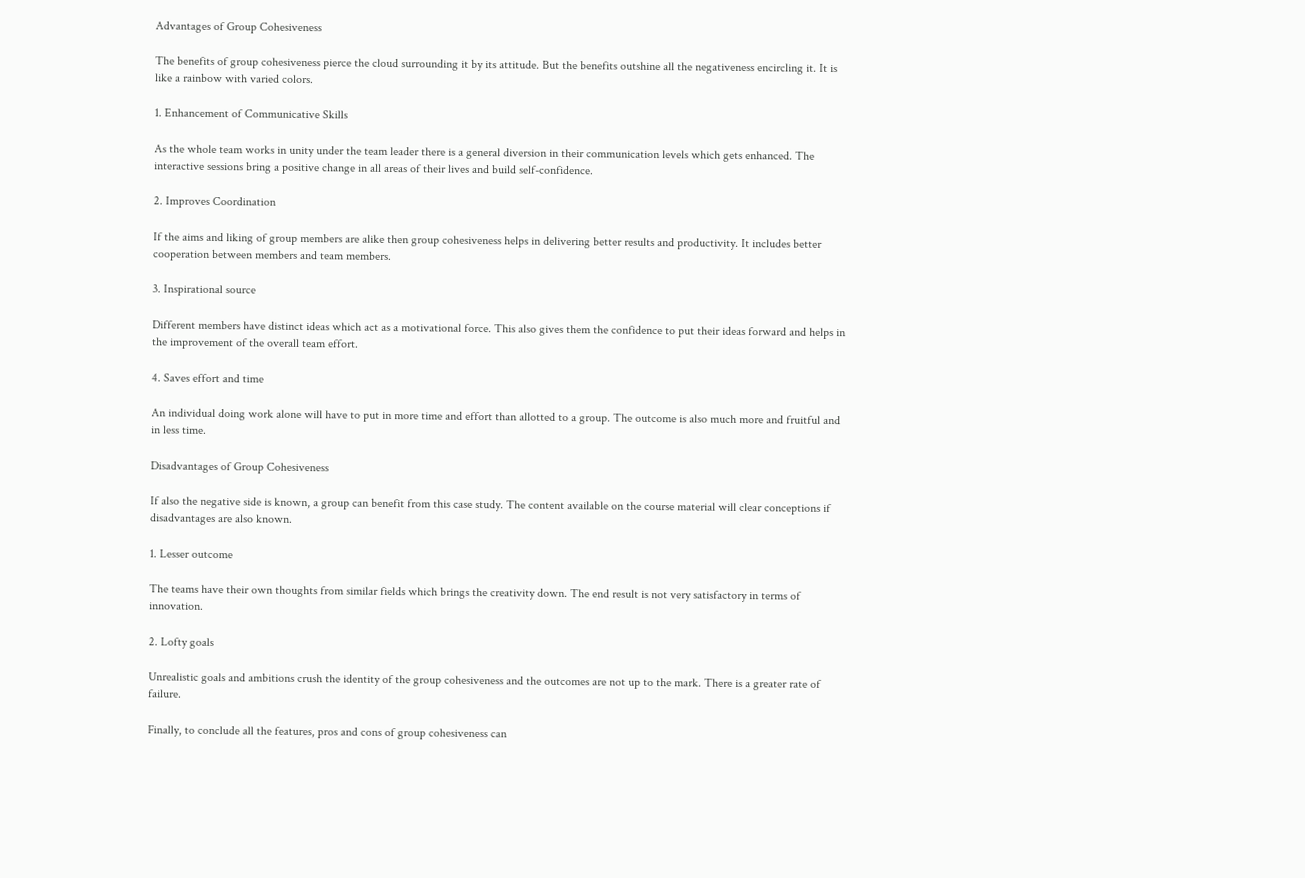Advantages of Group Cohesiveness

The benefits of group cohesiveness pierce the cloud surrounding it by its attitude. But the benefits outshine all the negativeness encircling it. It is like a rainbow with varied colors.

1. Enhancement of Communicative Skills

As the whole team works in unity under the team leader there is a general diversion in their communication levels which gets enhanced. The interactive sessions bring a positive change in all areas of their lives and build self-confidence.

2. Improves Coordination

If the aims and liking of group members are alike then group cohesiveness helps in delivering better results and productivity. It includes better cooperation between members and team members.

3. Inspirational source

Different members have distinct ideas which act as a motivational force. This also gives them the confidence to put their ideas forward and helps in the improvement of the overall team effort.

4. Saves effort and time

An individual doing work alone will have to put in more time and effort than allotted to a group. The outcome is also much more and fruitful and in less time.

Disadvantages of Group Cohesiveness

If also the negative side is known, a group can benefit from this case study. The content available on the course material will clear conceptions if disadvantages are also known.

1. Lesser outcome

The teams have their own thoughts from similar fields which brings the creativity down. The end result is not very satisfactory in terms of innovation.

2. Lofty goals

Unrealistic goals and ambitions crush the identity of the group cohesiveness and the outcomes are not up to the mark. There is a greater rate of failure.

Finally, to conclude all the features, pros and cons of group cohesiveness can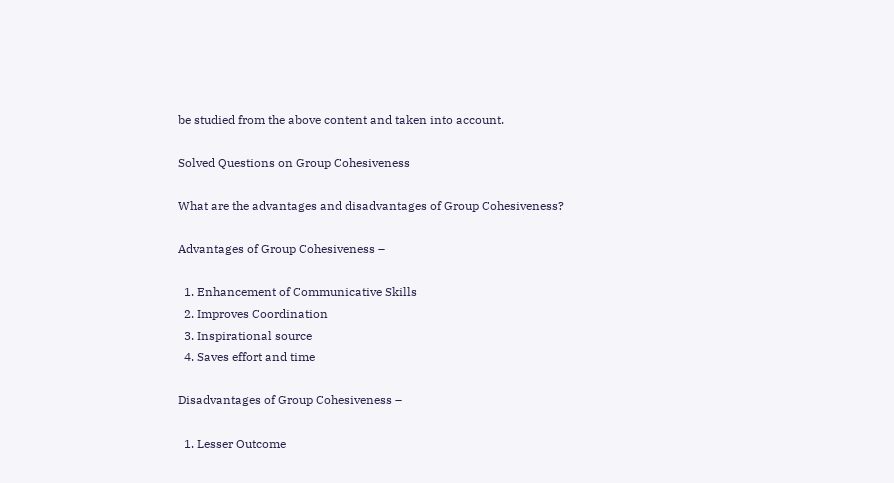be studied from the above content and taken into account.

Solved Questions on Group Cohesiveness

What are the advantages and disadvantages of Group Cohesiveness?

Advantages of Group Cohesiveness –

  1. Enhancement of Communicative Skills
  2. Improves Coordination
  3. Inspirational source
  4. Saves effort and time

Disadvantages of Group Cohesiveness –

  1. Lesser Outcome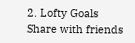2. Lofty Goals
Share with friends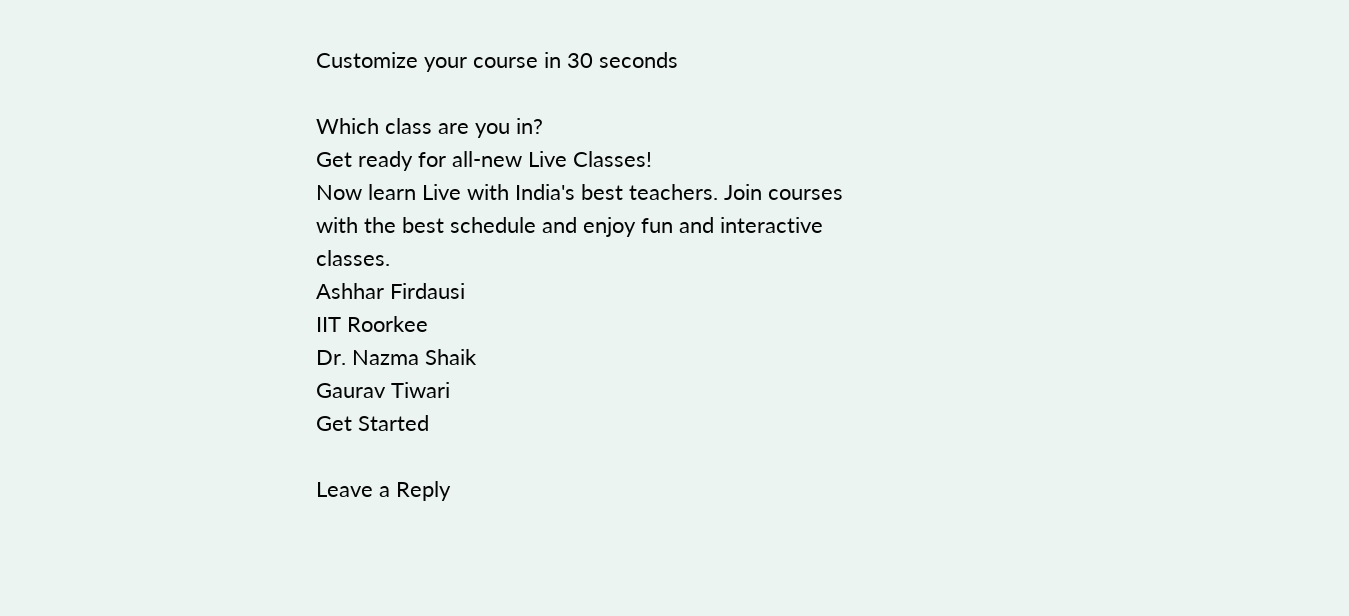Customize your course in 30 seconds

Which class are you in?
Get ready for all-new Live Classes!
Now learn Live with India's best teachers. Join courses with the best schedule and enjoy fun and interactive classes.
Ashhar Firdausi
IIT Roorkee
Dr. Nazma Shaik
Gaurav Tiwari
Get Started

Leave a Reply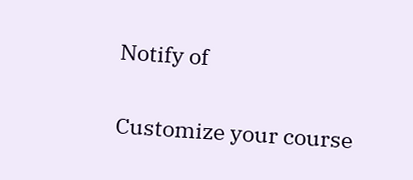Notify of

Customize your course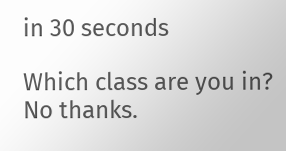in 30 seconds

Which class are you in?
No thanks.